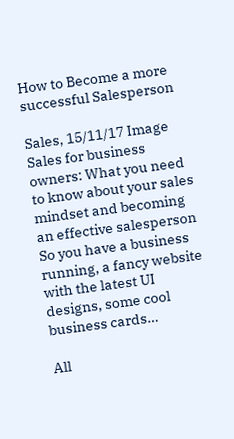How to Become a more successful Salesperson

Sales, 15/11/17 Image
Sales for business owners: What you need to know about your sales mindset and becoming an effective salesperson
So you have a business running, a fancy website with the latest UI designs, some cool business cards…

All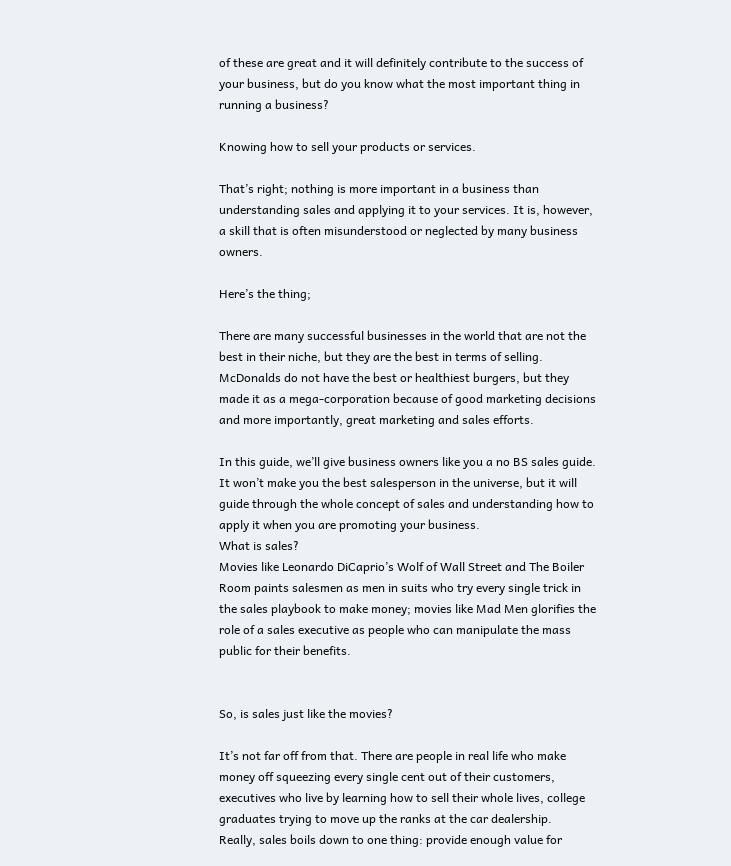of these are great and it will definitely contribute to the success of your business, but do you know what the most important thing in running a business?

Knowing how to sell your products or services.

That’s right; nothing is more important in a business than understanding sales and applying it to your services. It is, however, a skill that is often misunderstood or neglected by many business owners.

Here’s the thing;

There are many successful businesses in the world that are not the best in their niche, but they are the best in terms of selling. McDonalds do not have the best or healthiest burgers, but they made it as a mega-corporation because of good marketing decisions and more importantly, great marketing and sales efforts.

In this guide, we’ll give business owners like you a no BS sales guide. It won’t make you the best salesperson in the universe, but it will guide through the whole concept of sales and understanding how to apply it when you are promoting your business.
What is sales?
Movies like Leonardo DiCaprio’s Wolf of Wall Street and The Boiler Room paints salesmen as men in suits who try every single trick in the sales playbook to make money; movies like Mad Men glorifies the role of a sales executive as people who can manipulate the mass public for their benefits.


So, is sales just like the movies?

It’s not far off from that. There are people in real life who make money off squeezing every single cent out of their customers, executives who live by learning how to sell their whole lives, college graduates trying to move up the ranks at the car dealership.
Really, sales boils down to one thing: provide enough value for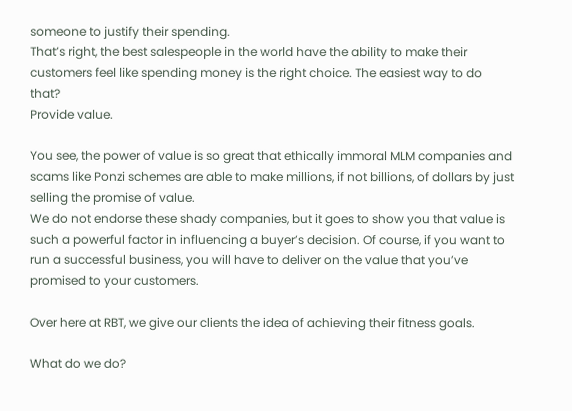someone to justify their spending.
That’s right, the best salespeople in the world have the ability to make their customers feel like spending money is the right choice. The easiest way to do that?
Provide value.

You see, the power of value is so great that ethically immoral MLM companies and scams like Ponzi schemes are able to make millions, if not billions, of dollars by just selling the promise of value.
We do not endorse these shady companies, but it goes to show you that value is such a powerful factor in influencing a buyer’s decision. Of course, if you want to run a successful business, you will have to deliver on the value that you’ve promised to your customers.

Over here at RBT, we give our clients the idea of achieving their fitness goals.

What do we do?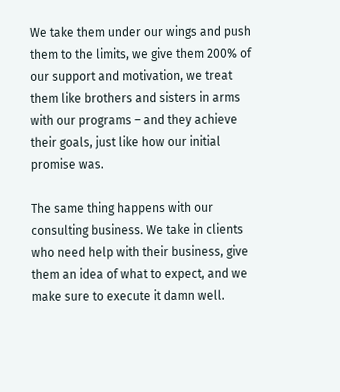We take them under our wings and push them to the limits, we give them 200% of our support and motivation, we treat them like brothers and sisters in arms with our programs – and they achieve their goals, just like how our initial promise was.

The same thing happens with our consulting business. We take in clients who need help with their business, give them an idea of what to expect, and we make sure to execute it damn well.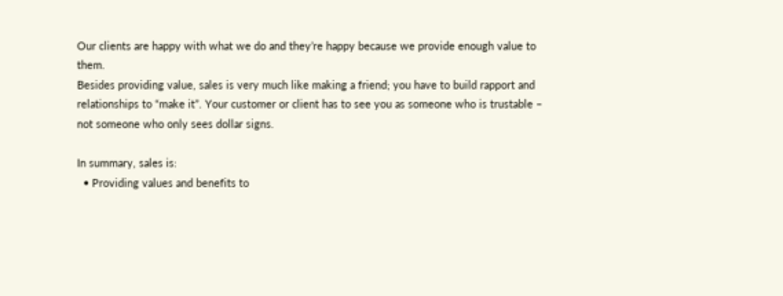Our clients are happy with what we do and they’re happy because we provide enough value to them.
Besides providing value, sales is very much like making a friend; you have to build rapport and relationships to “make it”. Your customer or client has to see you as someone who is trustable – not someone who only sees dollar signs.

In summary, sales is:
  • Providing values and benefits to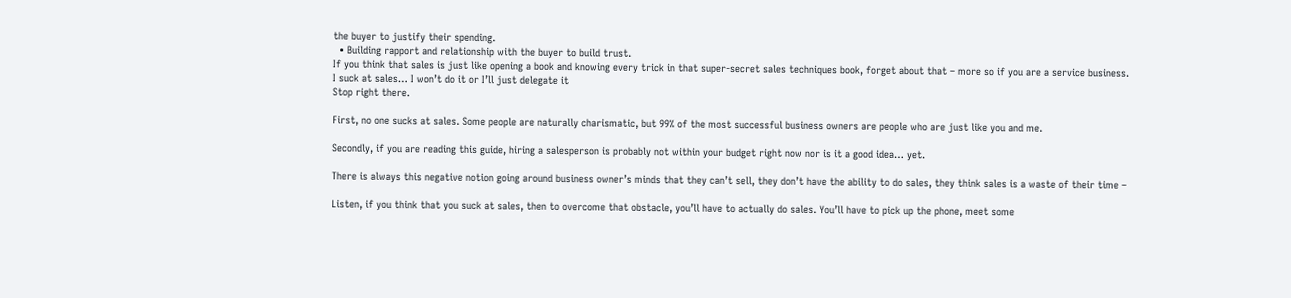the buyer to justify their spending.
  • Building rapport and relationship with the buyer to build trust.
If you think that sales is just like opening a book and knowing every trick in that super-secret sales techniques book, forget about that – more so if you are a service business.
I suck at sales… I won’t do it or I’ll just delegate it
Stop right there.

First, no one sucks at sales. Some people are naturally charismatic, but 99% of the most successful business owners are people who are just like you and me.

Secondly, if you are reading this guide, hiring a salesperson is probably not within your budget right now nor is it a good idea… yet.

There is always this negative notion going around business owner’s minds that they can’t sell, they don’t have the ability to do sales, they think sales is a waste of their time –

Listen, if you think that you suck at sales, then to overcome that obstacle, you’ll have to actually do sales. You’ll have to pick up the phone, meet some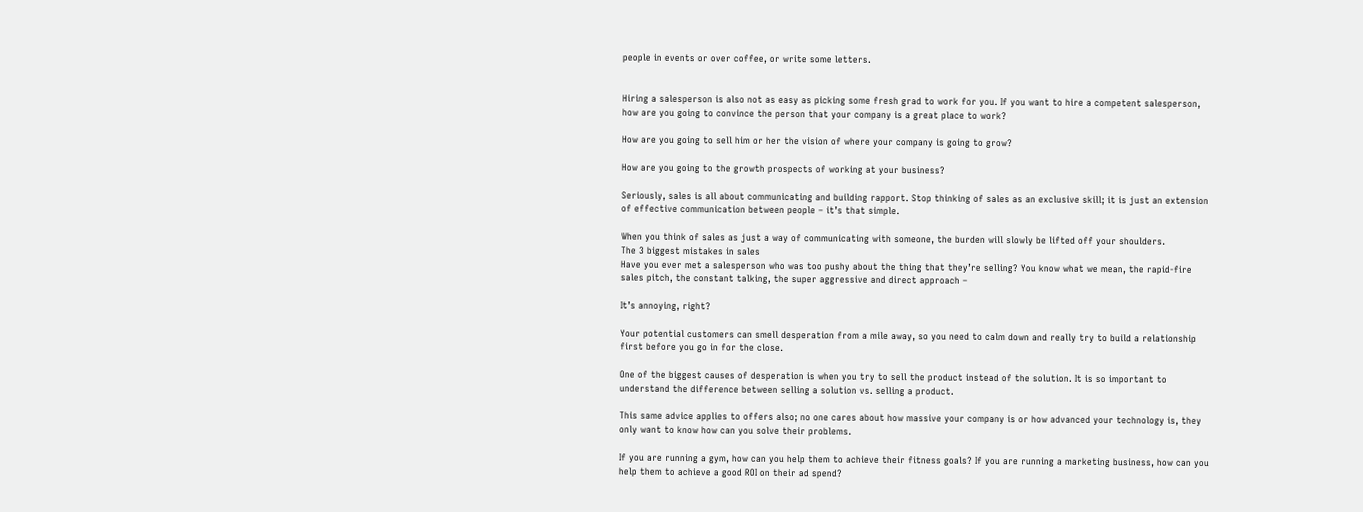people in events or over coffee, or write some letters.


Hiring a salesperson is also not as easy as picking some fresh grad to work for you. If you want to hire a competent salesperson, how are you going to convince the person that your company is a great place to work?

How are you going to sell him or her the vision of where your company is going to grow?

How are you going to the growth prospects of working at your business?

Seriously, sales is all about communicating and building rapport. Stop thinking of sales as an exclusive skill; it is just an extension of effective communication between people – it’s that simple.

When you think of sales as just a way of communicating with someone, the burden will slowly be lifted off your shoulders.
The 3 biggest mistakes in sales
Have you ever met a salesperson who was too pushy about the thing that they’re selling? You know what we mean, the rapid-fire sales pitch, the constant talking, the super aggressive and direct approach –

It’s annoying, right?

Your potential customers can smell desperation from a mile away, so you need to calm down and really try to build a relationship first before you go in for the close.

One of the biggest causes of desperation is when you try to sell the product instead of the solution. It is so important to understand the difference between selling a solution vs. selling a product.

This same advice applies to offers also; no one cares about how massive your company is or how advanced your technology is, they only want to know how can you solve their problems.

If you are running a gym, how can you help them to achieve their fitness goals? If you are running a marketing business, how can you help them to achieve a good ROI on their ad spend?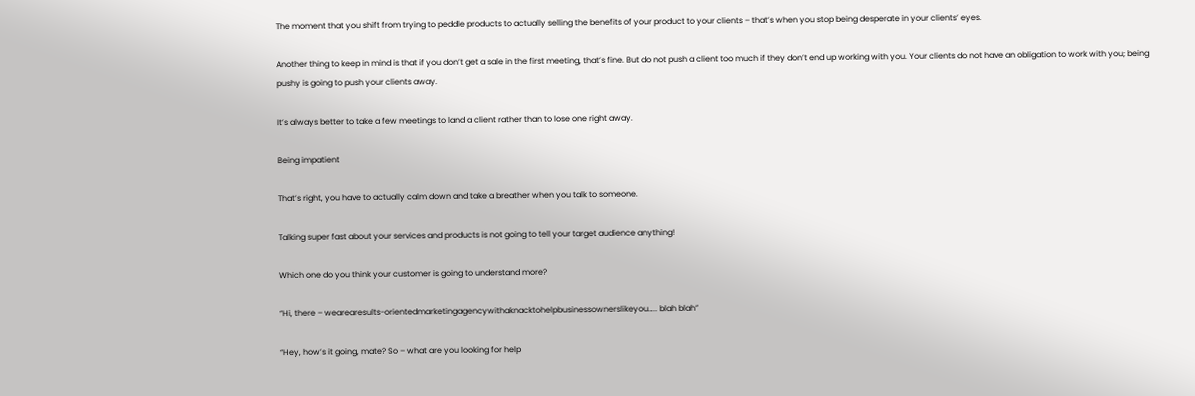The moment that you shift from trying to peddle products to actually selling the benefits of your product to your clients – that’s when you stop being desperate in your clients’ eyes.

Another thing to keep in mind is that if you don’t get a sale in the first meeting, that’s fine. But do not push a client too much if they don’t end up working with you. Your clients do not have an obligation to work with you; being pushy is going to push your clients away.

It’s always better to take a few meetings to land a client rather than to lose one right away.

Being impatient

That’s right, you have to actually calm down and take a breather when you talk to someone.

Talking super fast about your services and products is not going to tell your target audience anything!

Which one do you think your customer is going to understand more?

“Hi, there – wearearesults-orientedmarketingagencywithaknacktohelpbusinessownerslikeyou….. blah blah”

“Hey, how’s it going, mate? So – what are you looking for help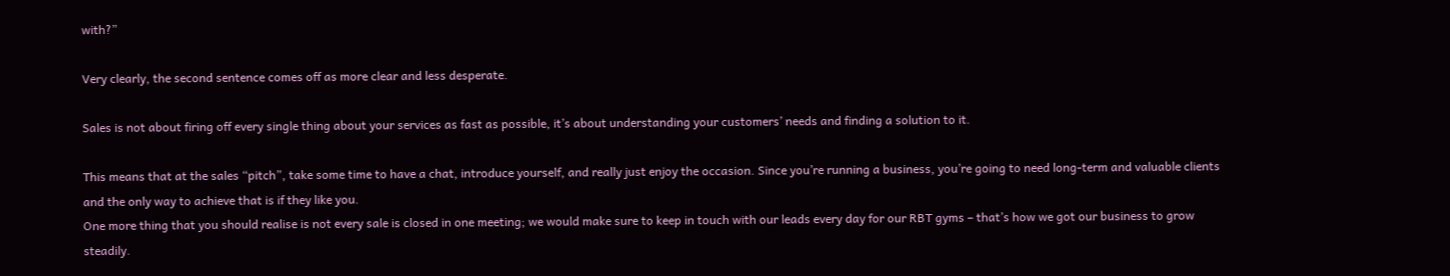with?”

Very clearly, the second sentence comes off as more clear and less desperate.

Sales is not about firing off every single thing about your services as fast as possible, it’s about understanding your customers’ needs and finding a solution to it.

This means that at the sales “pitch”, take some time to have a chat, introduce yourself, and really just enjoy the occasion. Since you’re running a business, you’re going to need long-term and valuable clients and the only way to achieve that is if they like you.
One more thing that you should realise is not every sale is closed in one meeting; we would make sure to keep in touch with our leads every day for our RBT gyms – that’s how we got our business to grow steadily.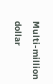Multi-million dollar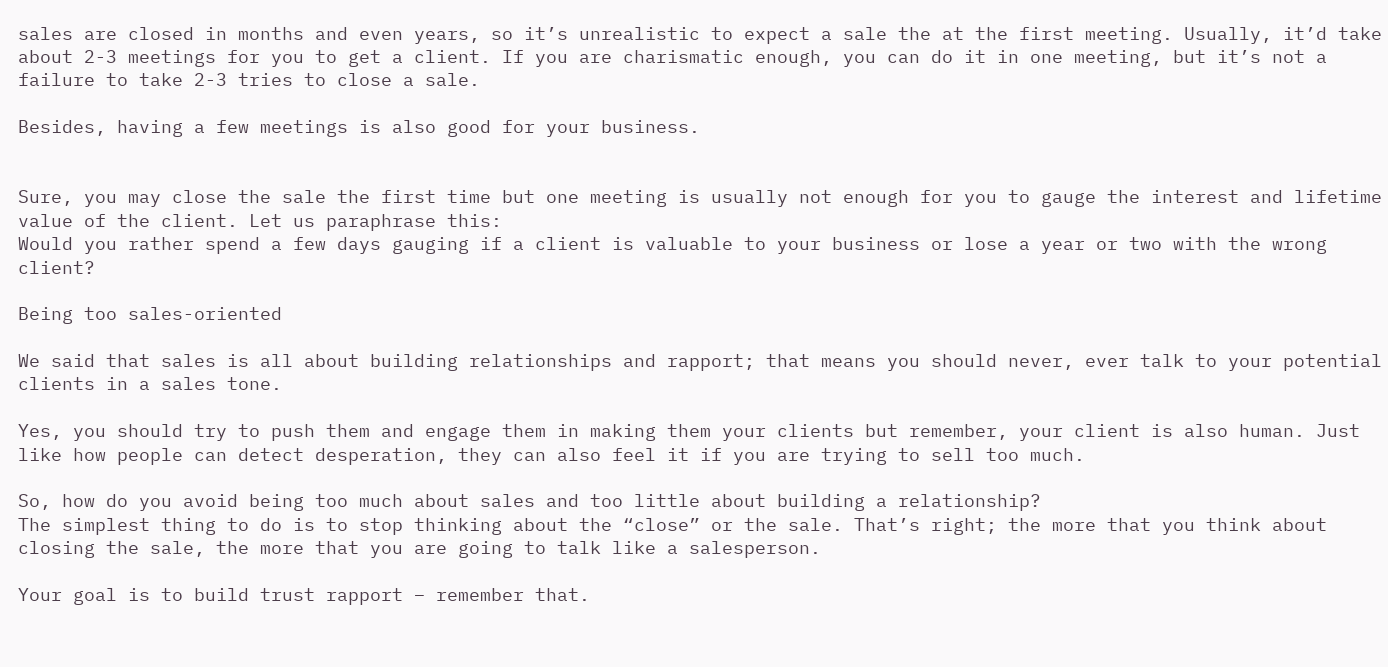sales are closed in months and even years, so it’s unrealistic to expect a sale the at the first meeting. Usually, it’d take about 2-3 meetings for you to get a client. If you are charismatic enough, you can do it in one meeting, but it’s not a failure to take 2-3 tries to close a sale.

Besides, having a few meetings is also good for your business.


Sure, you may close the sale the first time but one meeting is usually not enough for you to gauge the interest and lifetime value of the client. Let us paraphrase this:
Would you rather spend a few days gauging if a client is valuable to your business or lose a year or two with the wrong client?

Being too sales-oriented

We said that sales is all about building relationships and rapport; that means you should never, ever talk to your potential clients in a sales tone.

Yes, you should try to push them and engage them in making them your clients but remember, your client is also human. Just like how people can detect desperation, they can also feel it if you are trying to sell too much.

So, how do you avoid being too much about sales and too little about building a relationship?
The simplest thing to do is to stop thinking about the “close” or the sale. That’s right; the more that you think about closing the sale, the more that you are going to talk like a salesperson.

Your goal is to build trust rapport – remember that.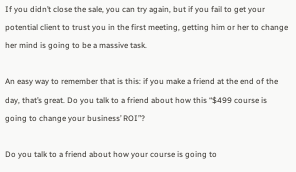If you didn’t close the sale, you can try again, but if you fail to get your potential client to trust you in the first meeting, getting him or her to change her mind is going to be a massive task.

An easy way to remember that is this: if you make a friend at the end of the day, that’s great. Do you talk to a friend about how this “$499 course is going to change your business’ ROI”?

Do you talk to a friend about how your course is going to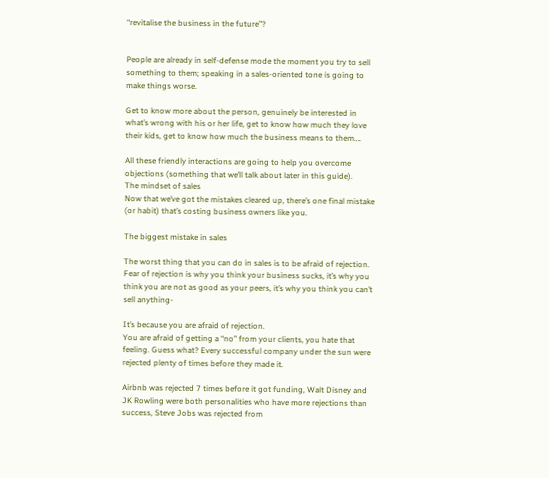“revitalise the business in the future”?


People are already in self-defense mode the moment you try to sell something to them; speaking in a sales-oriented tone is going to make things worse.

Get to know more about the person, genuinely be interested in what’s wrong with his or her life, get to know how much they love their kids, get to know how much the business means to them….

All these friendly interactions are going to help you overcome objections (something that we’ll talk about later in this guide).
The mindset of sales
Now that we’ve got the mistakes cleared up, there’s one final mistake (or habit) that’s costing business owners like you.

The biggest mistake in sales

The worst thing that you can do in sales is to be afraid of rejection. Fear of rejection is why you think your business sucks, it’s why you think you are not as good as your peers, it’s why you think you can’t sell anything-

It’s because you are afraid of rejection.
You are afraid of getting a “no” from your clients, you hate that feeling. Guess what? Every successful company under the sun were rejected plenty of times before they made it.

Airbnb was rejected 7 times before it got funding, Walt Disney and JK Rowling were both personalities who have more rejections than success, Steve Jobs was rejected from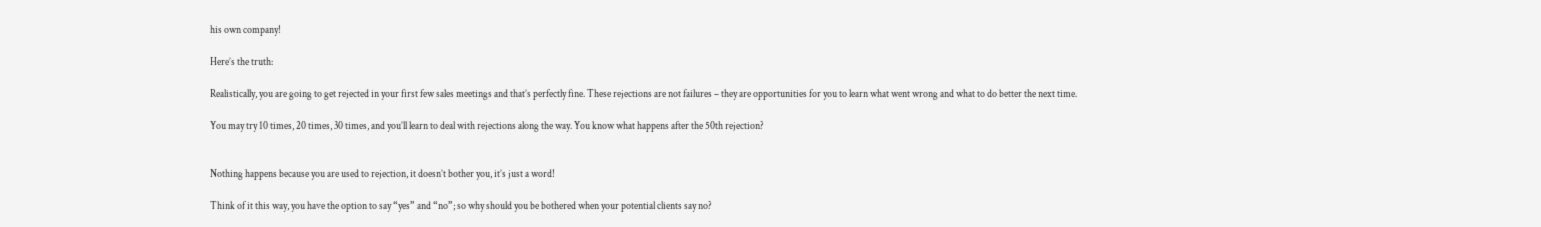his own company!

Here’s the truth:

Realistically, you are going to get rejected in your first few sales meetings and that’s perfectly fine. These rejections are not failures – they are opportunities for you to learn what went wrong and what to do better the next time.

You may try 10 times, 20 times, 30 times, and you’ll learn to deal with rejections along the way. You know what happens after the 50th rejection?


Nothing happens because you are used to rejection, it doesn’t bother you, it’s just a word!

Think of it this way, you have the option to say “yes” and “no”; so why should you be bothered when your potential clients say no?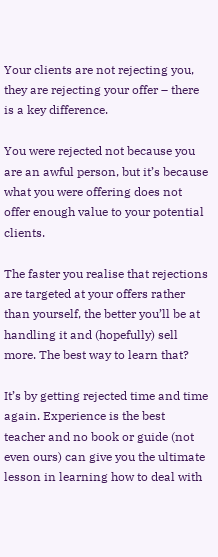Your clients are not rejecting you, they are rejecting your offer – there is a key difference.

You were rejected not because you are an awful person, but it’s because what you were offering does not offer enough value to your potential clients.

The faster you realise that rejections are targeted at your offers rather than yourself, the better you’ll be at handling it and (hopefully) sell more. The best way to learn that?

It’s by getting rejected time and time again. Experience is the best teacher and no book or guide (not even ours) can give you the ultimate lesson in learning how to deal with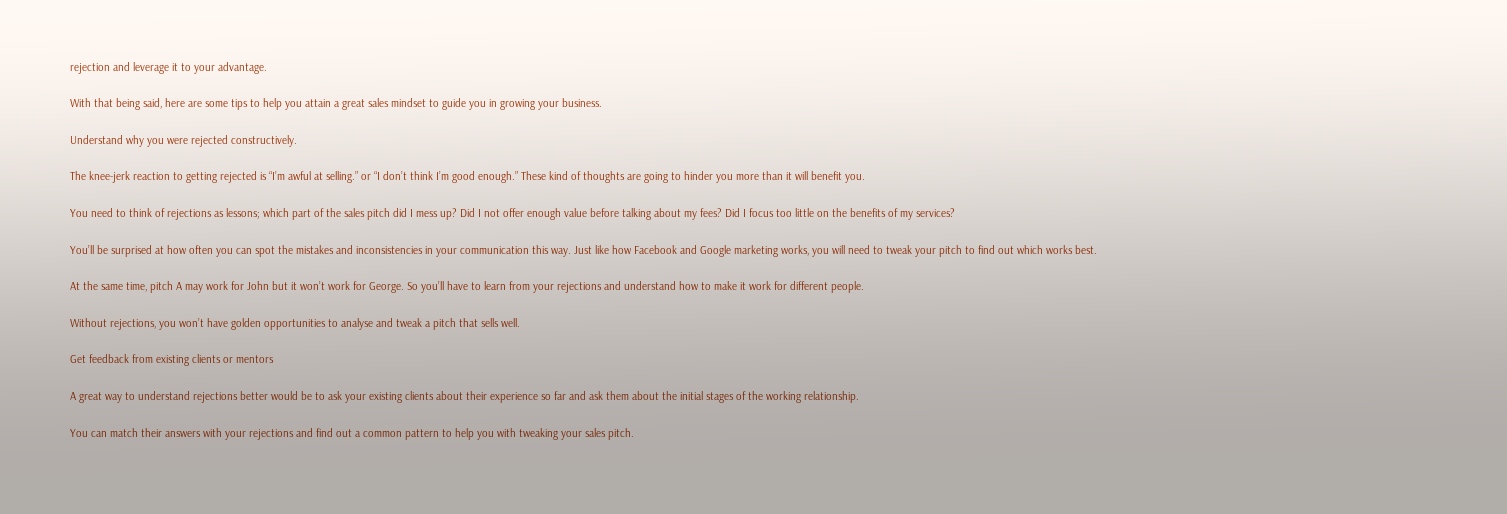rejection and leverage it to your advantage.

With that being said, here are some tips to help you attain a great sales mindset to guide you in growing your business.

Understand why you were rejected constructively.

The knee-jerk reaction to getting rejected is “I’m awful at selling.” or “I don’t think I’m good enough.” These kind of thoughts are going to hinder you more than it will benefit you.

You need to think of rejections as lessons; which part of the sales pitch did I mess up? Did I not offer enough value before talking about my fees? Did I focus too little on the benefits of my services?

You’ll be surprised at how often you can spot the mistakes and inconsistencies in your communication this way. Just like how Facebook and Google marketing works, you will need to tweak your pitch to find out which works best.

At the same time, pitch A may work for John but it won’t work for George. So you’ll have to learn from your rejections and understand how to make it work for different people.

Without rejections, you won’t have golden opportunities to analyse and tweak a pitch that sells well.

Get feedback from existing clients or mentors

A great way to understand rejections better would be to ask your existing clients about their experience so far and ask them about the initial stages of the working relationship.

You can match their answers with your rejections and find out a common pattern to help you with tweaking your sales pitch.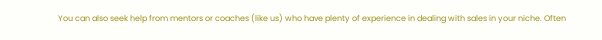You can also seek help from mentors or coaches (like us) who have plenty of experience in dealing with sales in your niche. Often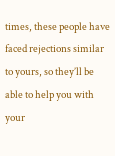times, these people have faced rejections similar to yours, so they’ll be able to help you with your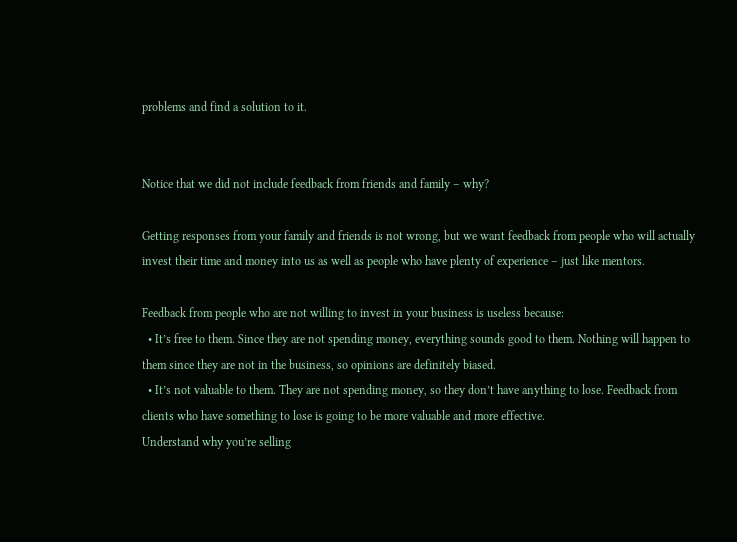problems and find a solution to it.


Notice that we did not include feedback from friends and family – why?

Getting responses from your family and friends is not wrong, but we want feedback from people who will actually invest their time and money into us as well as people who have plenty of experience – just like mentors.

Feedback from people who are not willing to invest in your business is useless because:
  • It’s free to them. Since they are not spending money, everything sounds good to them. Nothing will happen to them since they are not in the business, so opinions are definitely biased.
  • It’s not valuable to them. They are not spending money, so they don’t have anything to lose. Feedback from clients who have something to lose is going to be more valuable and more effective.
Understand why you’re selling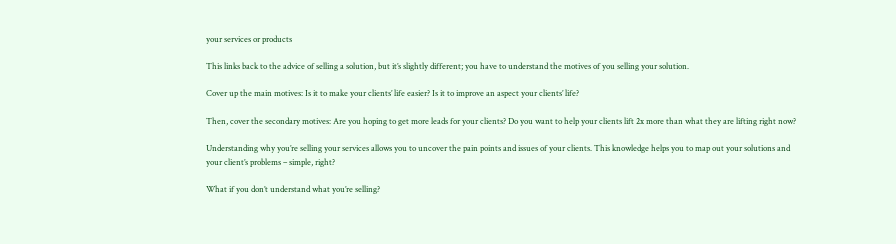your services or products

This links back to the advice of selling a solution, but it’s slightly different; you have to understand the motives of you selling your solution.

Cover up the main motives: Is it to make your clients’ life easier? Is it to improve an aspect your clients’ life?

Then, cover the secondary motives: Are you hoping to get more leads for your clients? Do you want to help your clients lift 2x more than what they are lifting right now?

Understanding why you’re selling your services allows you to uncover the pain points and issues of your clients. This knowledge helps you to map out your solutions and your client’s problems – simple, right?

What if you don’t understand what you’re selling?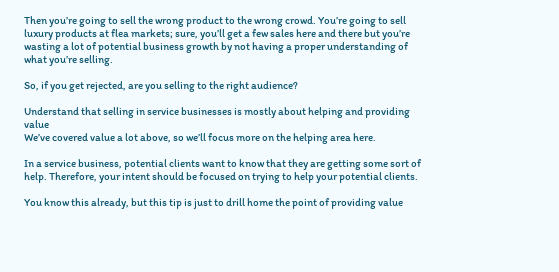Then you’re going to sell the wrong product to the wrong crowd. You’re going to sell luxury products at flea markets; sure, you’ll get a few sales here and there but you’re wasting a lot of potential business growth by not having a proper understanding of what you’re selling.

So, if you get rejected, are you selling to the right audience?

Understand that selling in service businesses is mostly about helping and providing value
We’ve covered value a lot above, so we’ll focus more on the helping area here.

In a service business, potential clients want to know that they are getting some sort of help. Therefore, your intent should be focused on trying to help your potential clients.

You know this already, but this tip is just to drill home the point of providing value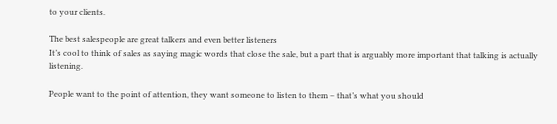to your clients.

The best salespeople are great talkers and even better listeners
It’s cool to think of sales as saying magic words that close the sale, but a part that is arguably more important that talking is actually listening.

People want to the point of attention, they want someone to listen to them – that’s what you should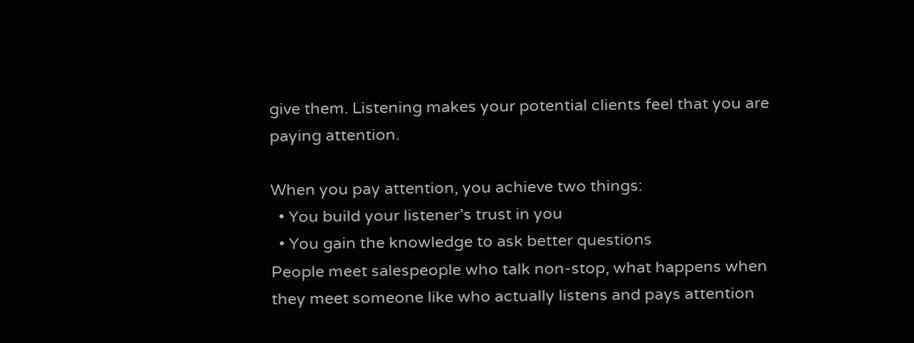give them. Listening makes your potential clients feel that you are paying attention.

When you pay attention, you achieve two things:
  • You build your listener’s trust in you
  • You gain the knowledge to ask better questions
People meet salespeople who talk non-stop, what happens when they meet someone like who actually listens and pays attention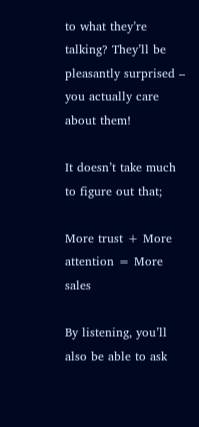to what they’re talking? They’ll be pleasantly surprised – you actually care about them!

It doesn’t take much to figure out that;

More trust + More attention = More sales

By listening, you’ll also be able to ask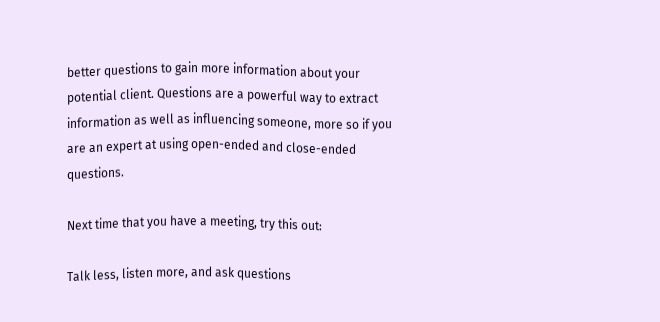better questions to gain more information about your potential client. Questions are a powerful way to extract information as well as influencing someone, more so if you are an expert at using open-ended and close-ended questions.

Next time that you have a meeting, try this out:

Talk less, listen more, and ask questions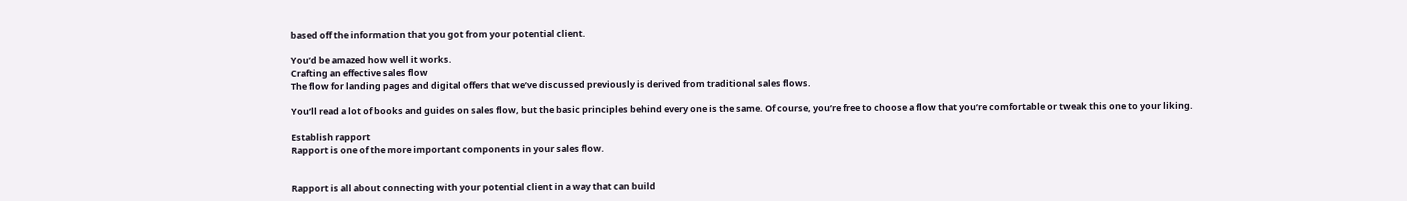based off the information that you got from your potential client.

You’d be amazed how well it works.
Crafting an effective sales flow
The flow for landing pages and digital offers that we’ve discussed previously is derived from traditional sales flows.

You’ll read a lot of books and guides on sales flow, but the basic principles behind every one is the same. Of course, you’re free to choose a flow that you’re comfortable or tweak this one to your liking.

Establish rapport
Rapport is one of the more important components in your sales flow.


Rapport is all about connecting with your potential client in a way that can build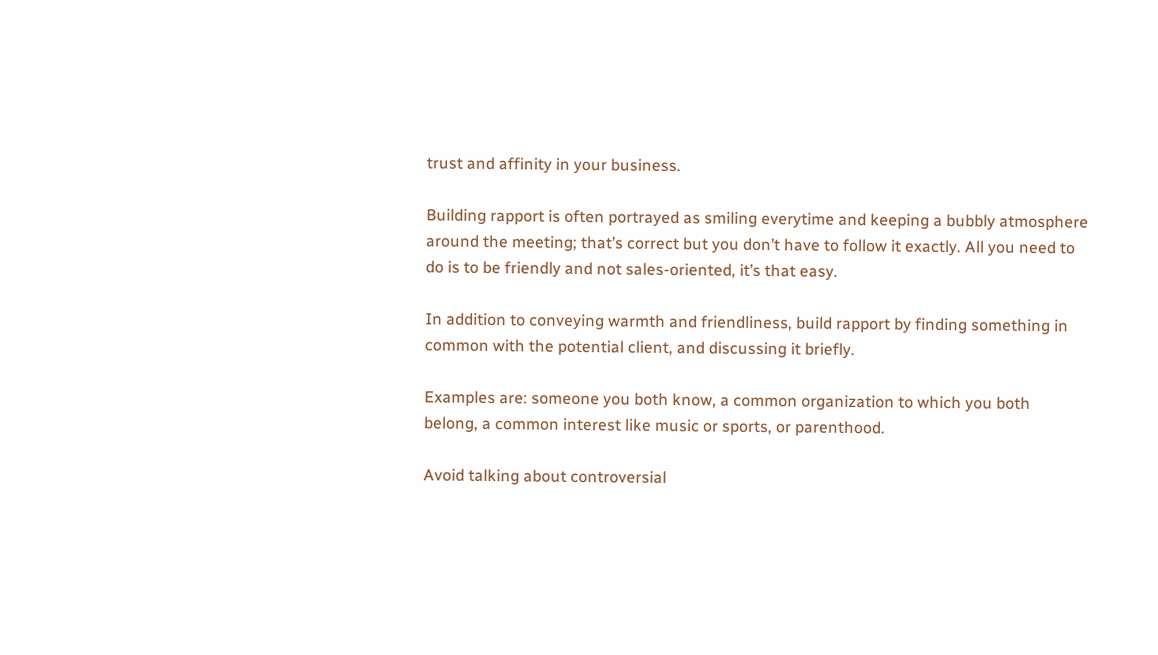trust and affinity in your business.

Building rapport is often portrayed as smiling everytime and keeping a bubbly atmosphere around the meeting; that’s correct but you don’t have to follow it exactly. All you need to do is to be friendly and not sales-oriented, it’s that easy.

In addition to conveying warmth and friendliness, build rapport by finding something in common with the potential client, and discussing it briefly.

Examples are: someone you both know, a common organization to which you both belong, a common interest like music or sports, or parenthood.

Avoid talking about controversial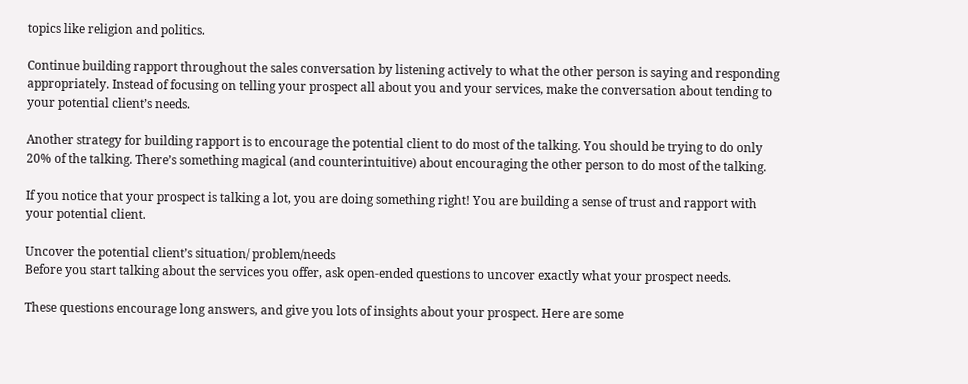topics like religion and politics.

Continue building rapport throughout the sales conversation by listening actively to what the other person is saying and responding appropriately. Instead of focusing on telling your prospect all about you and your services, make the conversation about tending to your potential client’s needs.

Another strategy for building rapport is to encourage the potential client to do most of the talking. You should be trying to do only 20% of the talking. There’s something magical (and counterintuitive) about encouraging the other person to do most of the talking.

If you notice that your prospect is talking a lot, you are doing something right! You are building a sense of trust and rapport with your potential client.

Uncover the potential client’s situation/ problem/needs
Before you start talking about the services you offer, ask open-ended questions to uncover exactly what your prospect needs.

These questions encourage long answers, and give you lots of insights about your prospect. Here are some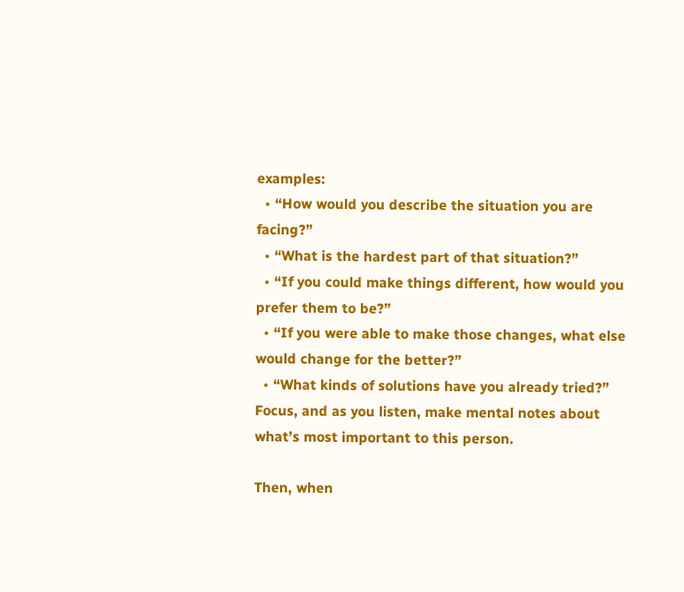examples:
  • “How would you describe the situation you are facing?”
  • “What is the hardest part of that situation?”
  • “If you could make things different, how would you prefer them to be?”
  • “If you were able to make those changes, what else would change for the better?”
  • “What kinds of solutions have you already tried?”
Focus, and as you listen, make mental notes about what’s most important to this person.

Then, when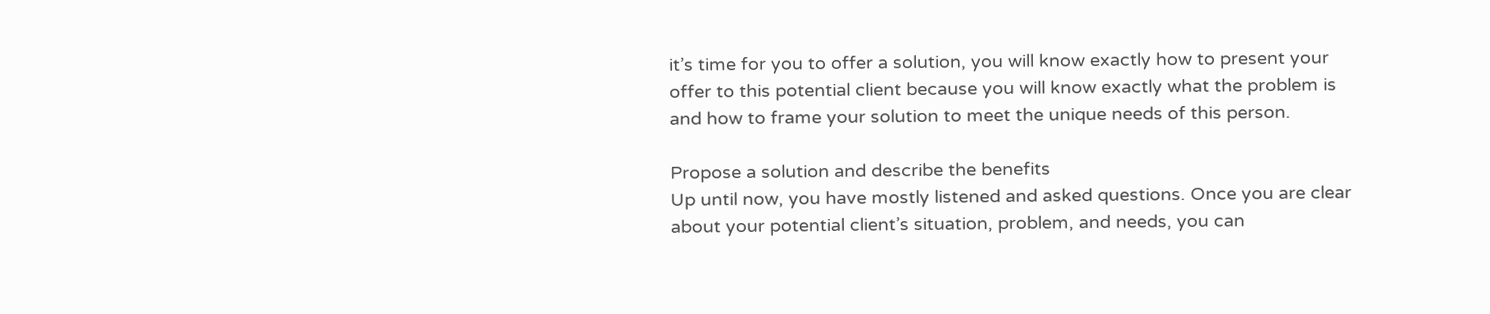it’s time for you to offer a solution, you will know exactly how to present your offer to this potential client because you will know exactly what the problem is and how to frame your solution to meet the unique needs of this person.

Propose a solution and describe the benefits
Up until now, you have mostly listened and asked questions. Once you are clear about your potential client’s situation, problem, and needs, you can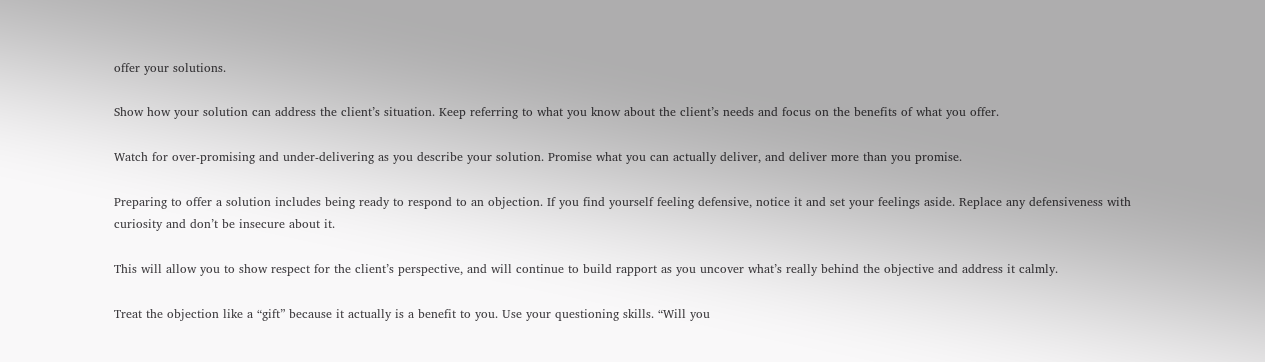offer your solutions.

Show how your solution can address the client’s situation. Keep referring to what you know about the client’s needs and focus on the benefits of what you offer.

Watch for over-promising and under-delivering as you describe your solution. Promise what you can actually deliver, and deliver more than you promise.

Preparing to offer a solution includes being ready to respond to an objection. If you find yourself feeling defensive, notice it and set your feelings aside. Replace any defensiveness with curiosity and don’t be insecure about it.

This will allow you to show respect for the client’s perspective, and will continue to build rapport as you uncover what’s really behind the objective and address it calmly.

Treat the objection like a “gift” because it actually is a benefit to you. Use your questioning skills. “Will you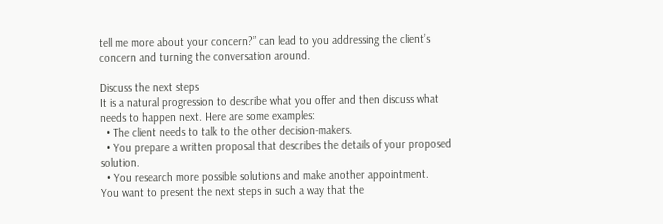tell me more about your concern?” can lead to you addressing the client’s concern and turning the conversation around.

Discuss the next steps
It is a natural progression to describe what you offer and then discuss what needs to happen next. Here are some examples:
  • The client needs to talk to the other decision-makers.
  • You prepare a written proposal that describes the details of your proposed solution.
  • You research more possible solutions and make another appointment.
You want to present the next steps in such a way that the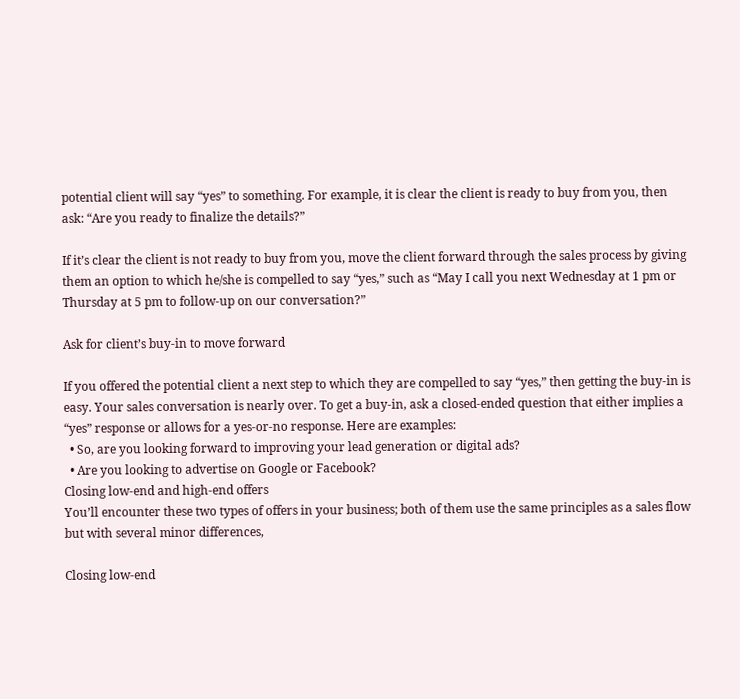potential client will say “yes” to something. For example, it is clear the client is ready to buy from you, then ask: “Are you ready to finalize the details?”

If it’s clear the client is not ready to buy from you, move the client forward through the sales process by giving them an option to which he/she is compelled to say “yes,” such as “May I call you next Wednesday at 1 pm or Thursday at 5 pm to follow-up on our conversation?”

Ask for client’s buy-in to move forward

If you offered the potential client a next step to which they are compelled to say “yes,” then getting the buy-in is easy. Your sales conversation is nearly over. To get a buy-in, ask a closed-ended question that either implies a “yes” response or allows for a yes-or-no response. Here are examples:
  • So, are you looking forward to improving your lead generation or digital ads?
  • Are you looking to advertise on Google or Facebook?
Closing low-end and high-end offers
You’ll encounter these two types of offers in your business; both of them use the same principles as a sales flow but with several minor differences,

Closing low-end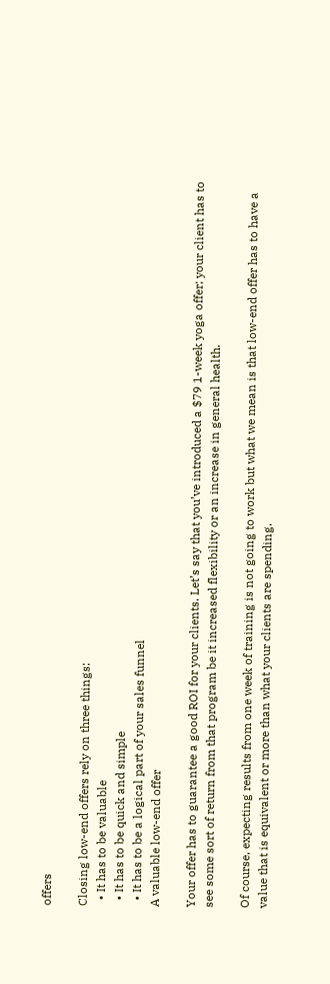offers

Closing low-end offers rely on three things:
  • It has to be valuable
  • It has to be quick and simple
  • It has to be a logical part of your sales funnel
A valuable low-end offer

Your offer has to guarantee a good ROI for your clients. Let’s say that you’ve introduced a $79 1-week yoga offer; your client has to see some sort of return from that program be it increased flexibility or an increase in general health.

Of course, expecting results from one week of training is not going to work but what we mean is that low-end offer has to have a value that is equivalent or more than what your clients are spending.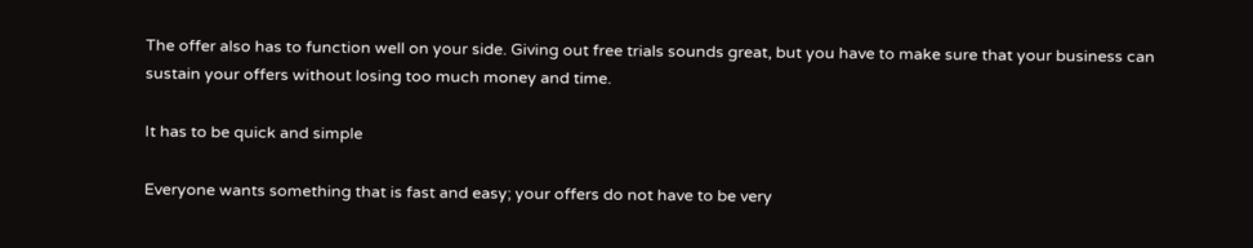The offer also has to function well on your side. Giving out free trials sounds great, but you have to make sure that your business can sustain your offers without losing too much money and time.

It has to be quick and simple

Everyone wants something that is fast and easy; your offers do not have to be very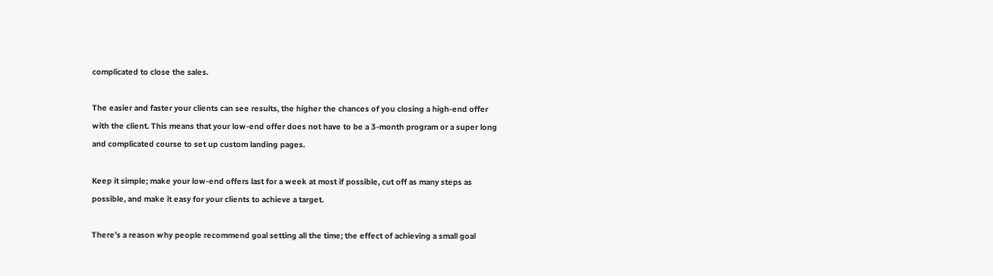complicated to close the sales.

The easier and faster your clients can see results, the higher the chances of you closing a high-end offer with the client. This means that your low-end offer does not have to be a 3-month program or a super long and complicated course to set up custom landing pages.

Keep it simple; make your low-end offers last for a week at most if possible, cut off as many steps as possible, and make it easy for your clients to achieve a target.

There’s a reason why people recommend goal setting all the time; the effect of achieving a small goal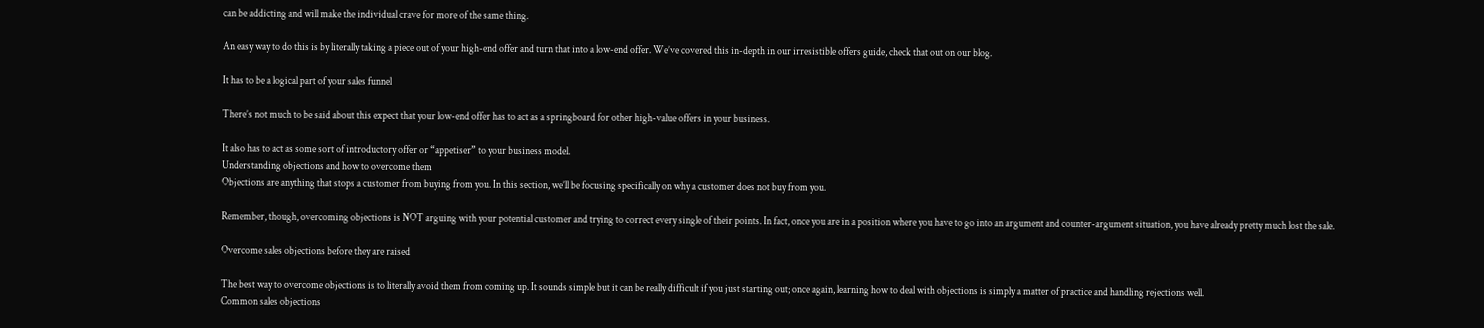can be addicting and will make the individual crave for more of the same thing.

An easy way to do this is by literally taking a piece out of your high-end offer and turn that into a low-end offer. We’ve covered this in-depth in our irresistible offers guide, check that out on our blog.

It has to be a logical part of your sales funnel

There’s not much to be said about this expect that your low-end offer has to act as a springboard for other high-value offers in your business.

It also has to act as some sort of introductory offer or “appetiser” to your business model.
Understanding objections and how to overcome them
Objections are anything that stops a customer from buying from you. In this section, we’ll be focusing specifically on why a customer does not buy from you.

Remember, though, overcoming objections is NOT arguing with your potential customer and trying to correct every single of their points. In fact, once you are in a position where you have to go into an argument and counter-argument situation, you have already pretty much lost the sale.

Overcome sales objections before they are raised

The best way to overcome objections is to literally avoid them from coming up. It sounds simple but it can be really difficult if you just starting out; once again, learning how to deal with objections is simply a matter of practice and handling rejections well.
Common sales objections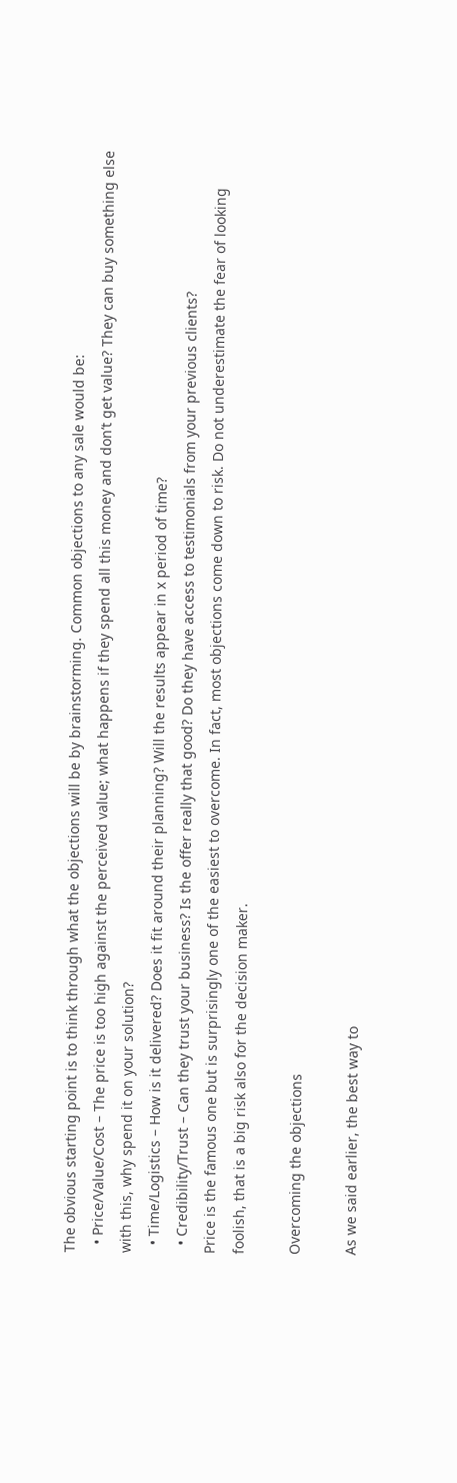The obvious starting point is to think through what the objections will be by brainstorming. Common objections to any sale would be:
  • Price/Value/Cost – The price is too high against the perceived value; what happens if they spend all this money and don’t get value? They can buy something else with this, why spend it on your solution?
  • Time/Logistics – How is it delivered? Does it fit around their planning? Will the results appear in x period of time?
  • Credibility/Trust – Can they trust your business? Is the offer really that good? Do they have access to testimonials from your previous clients?
Price is the famous one but is surprisingly one of the easiest to overcome. In fact, most objections come down to risk. Do not underestimate the fear of looking foolish, that is a big risk also for the decision maker.

Overcoming the objections

As we said earlier, the best way to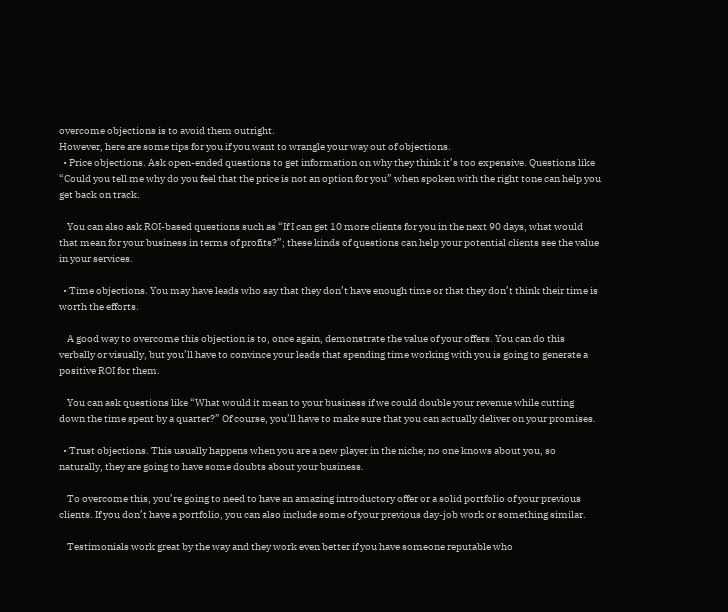overcome objections is to avoid them outright.
However, here are some tips for you if you want to wrangle your way out of objections.
  • Price objections. Ask open-ended questions to get information on why they think it’s too expensive. Questions like “Could you tell me why do you feel that the price is not an option for you” when spoken with the right tone can help you get back on track.

    You can also ask ROI-based questions such as “If I can get 10 more clients for you in the next 90 days, what would that mean for your business in terms of profits?”; these kinds of questions can help your potential clients see the value in your services.

  • Time objections. You may have leads who say that they don’t have enough time or that they don’t think their time is worth the efforts.

    A good way to overcome this objection is to, once again, demonstrate the value of your offers. You can do this verbally or visually, but you’ll have to convince your leads that spending time working with you is going to generate a positive ROI for them.

    You can ask questions like “What would it mean to your business if we could double your revenue while cutting down the time spent by a quarter?” Of course, you’ll have to make sure that you can actually deliver on your promises.

  • Trust objections. This usually happens when you are a new player in the niche; no one knows about you, so naturally, they are going to have some doubts about your business.

    To overcome this, you’re going to need to have an amazing introductory offer or a solid portfolio of your previous clients. If you don’t have a portfolio, you can also include some of your previous day-job work or something similar.

    Testimonials work great by the way and they work even better if you have someone reputable who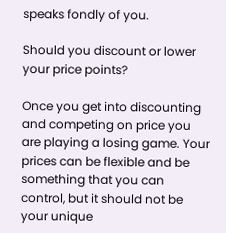speaks fondly of you.

Should you discount or lower your price points?

Once you get into discounting and competing on price you are playing a losing game. Your prices can be flexible and be something that you can control, but it should not be your unique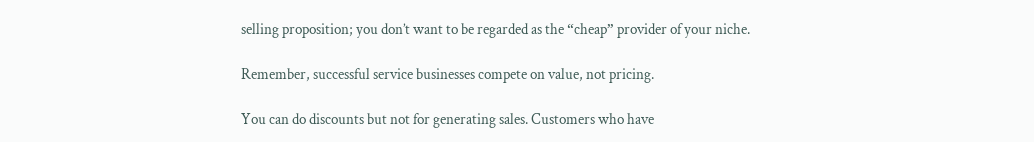selling proposition; you don’t want to be regarded as the “cheap” provider of your niche.

Remember, successful service businesses compete on value, not pricing.

You can do discounts but not for generating sales. Customers who have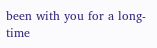been with you for a long-time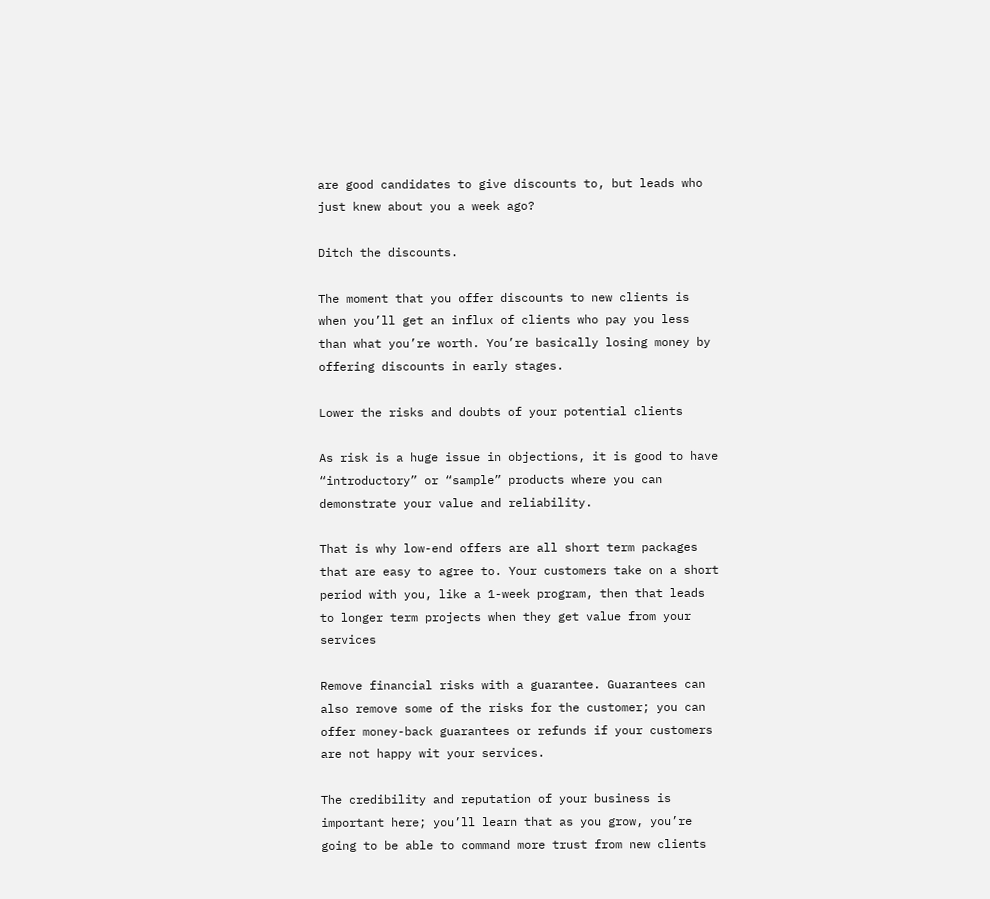are good candidates to give discounts to, but leads who just knew about you a week ago?

Ditch the discounts.

The moment that you offer discounts to new clients is when you’ll get an influx of clients who pay you less than what you’re worth. You’re basically losing money by offering discounts in early stages.

Lower the risks and doubts of your potential clients

As risk is a huge issue in objections, it is good to have “introductory” or “sample” products where you can demonstrate your value and reliability.

That is why low-end offers are all short term packages that are easy to agree to. Your customers take on a short period with you, like a 1-week program, then that leads to longer term projects when they get value from your services

Remove financial risks with a guarantee. Guarantees can also remove some of the risks for the customer; you can offer money-back guarantees or refunds if your customers are not happy wit your services.

The credibility and reputation of your business is important here; you’ll learn that as you grow, you’re going to be able to command more trust from new clients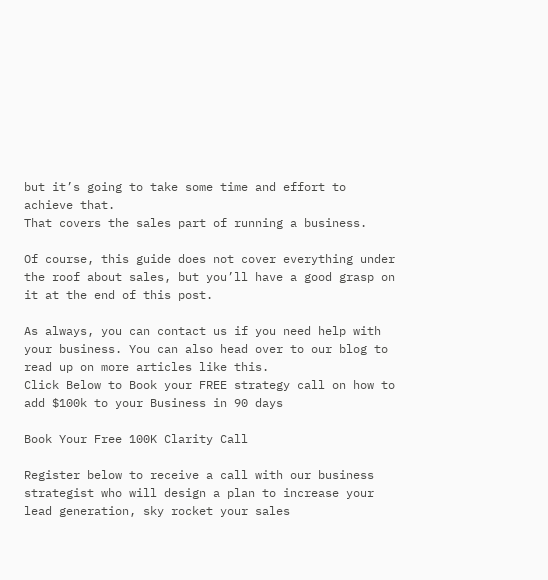but it’s going to take some time and effort to achieve that.
That covers the sales part of running a business.

Of course, this guide does not cover everything under the roof about sales, but you’ll have a good grasp on it at the end of this post.

As always, you can contact us if you need help with your business. You can also head over to our blog to read up on more articles like this.
Click Below to Book your FREE strategy call on how to add $100k to your Business in 90 days

Book Your Free 100K Clarity Call

Register below to receive a call with our business strategist who will design a plan to increase your lead generation, sky rocket your sales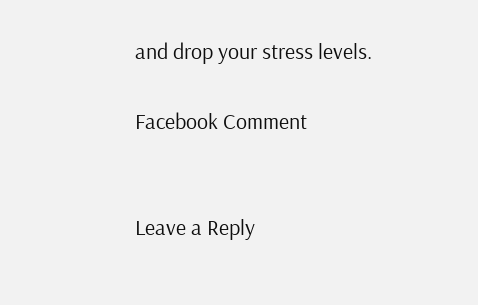and drop your stress levels.

Facebook Comment


Leave a Reply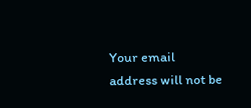Your email address will not be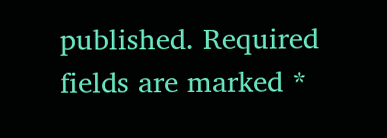published. Required fields are marked *